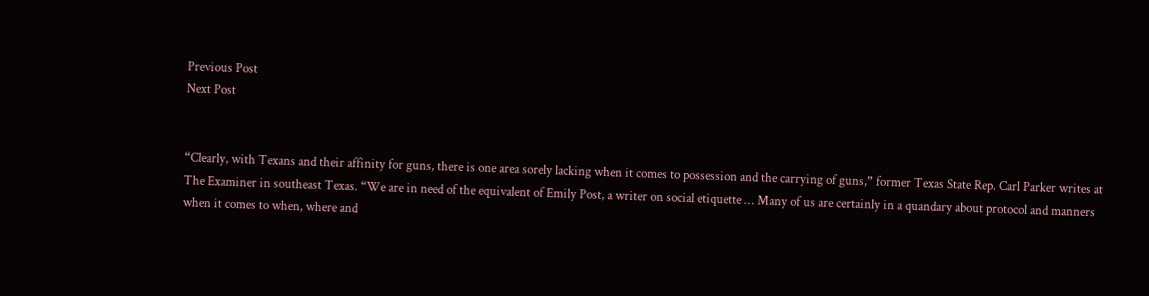Previous Post
Next Post


“Clearly, with Texans and their affinity for guns, there is one area sorely lacking when it comes to possession and the carrying of guns,” former Texas State Rep. Carl Parker writes at The Examiner in southeast Texas. “We are in need of the equivalent of Emily Post, a writer on social etiquette … Many of us are certainly in a quandary about protocol and manners when it comes to when, where and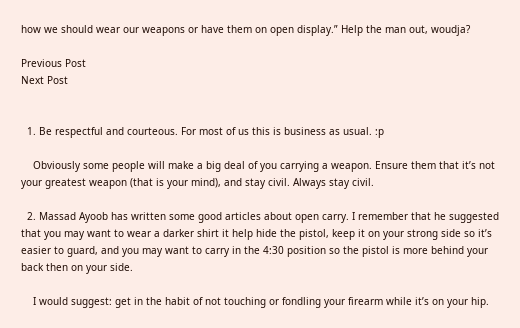how we should wear our weapons or have them on open display.” Help the man out, woudja?

Previous Post
Next Post


  1. Be respectful and courteous. For most of us this is business as usual. :p

    Obviously some people will make a big deal of you carrying a weapon. Ensure them that it’s not your greatest weapon (that is your mind), and stay civil. Always stay civil.

  2. Massad Ayoob has written some good articles about open carry. I remember that he suggested that you may want to wear a darker shirt it help hide the pistol, keep it on your strong side so it’s easier to guard, and you may want to carry in the 4:30 position so the pistol is more behind your back then on your side.

    I would suggest: get in the habit of not touching or fondling your firearm while it’s on your hip.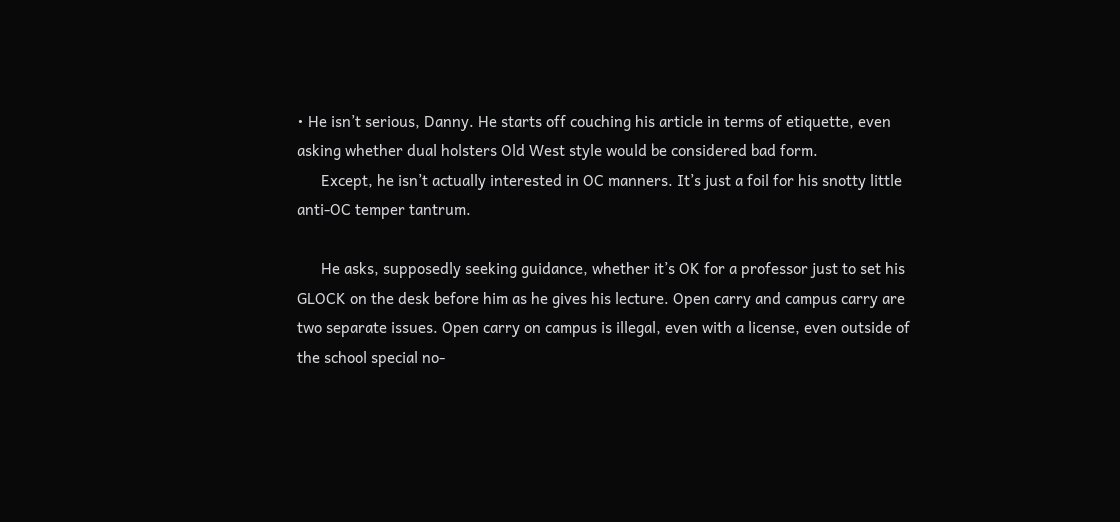• He isn’t serious, Danny. He starts off couching his article in terms of etiquette, even asking whether dual holsters Old West style would be considered bad form.
      Except, he isn’t actually interested in OC manners. It’s just a foil for his snotty little anti-OC temper tantrum.

      He asks, supposedly seeking guidance, whether it’s OK for a professor just to set his GLOCK on the desk before him as he gives his lecture. Open carry and campus carry are two separate issues. Open carry on campus is illegal, even with a license, even outside of the school special no-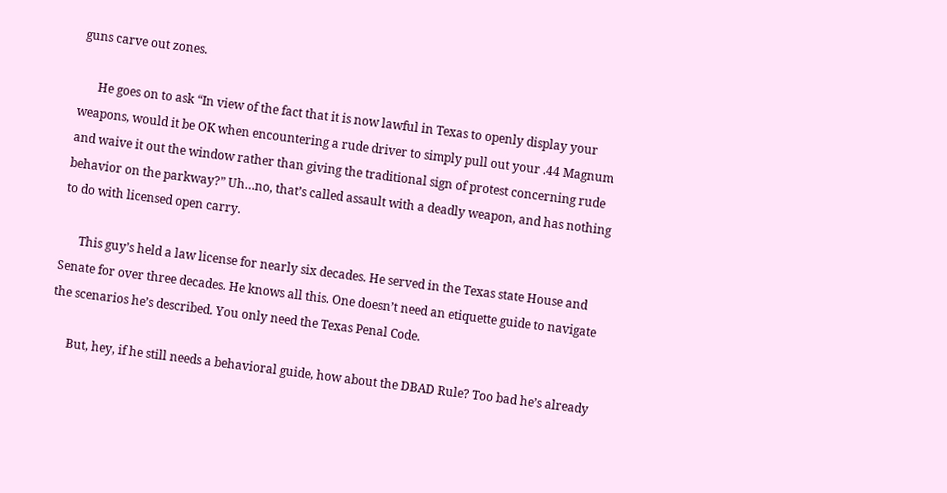guns carve out zones.

      He goes on to ask “In view of the fact that it is now lawful in Texas to openly display your weapons, would it be OK when encountering a rude driver to simply pull out your .44 Magnum and waive it out the window rather than giving the traditional sign of protest concerning rude behavior on the parkway?” Uh…no, that’s called assault with a deadly weapon, and has nothing to do with licensed open carry.

      This guy’s held a law license for nearly six decades. He served in the Texas state House and Senate for over three decades. He knows all this. One doesn’t need an etiquette guide to navigate the scenarios he’s described. You only need the Texas Penal Code.

      But, hey, if he still needs a behavioral guide, how about the DBAD Rule? Too bad he’s already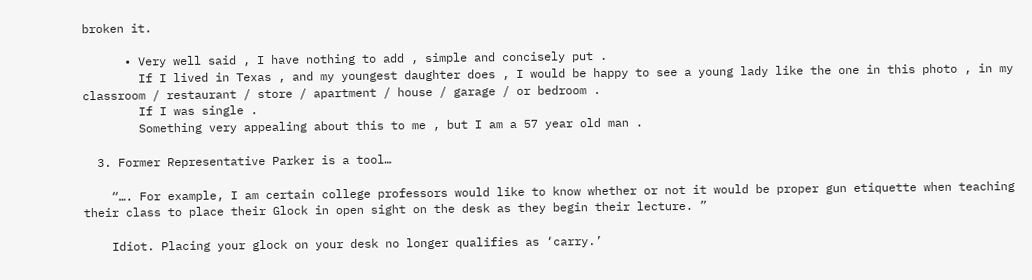broken it.

      • Very well said , I have nothing to add , simple and concisely put .
        If I lived in Texas , and my youngest daughter does , I would be happy to see a young lady like the one in this photo , in my classroom / restaurant / store / apartment / house / garage / or bedroom .
        If I was single .
        Something very appealing about this to me , but I am a 57 year old man .

  3. Former Representative Parker is a tool…

    “…. For example, I am certain college professors would like to know whether or not it would be proper gun etiquette when teaching their class to place their Glock in open sight on the desk as they begin their lecture. ”

    Idiot. Placing your glock on your desk no longer qualifies as ‘carry.’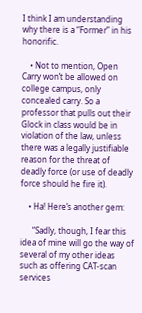I think I am understanding why there is a “Former” in his honorific.

    • Not to mention, Open Carry won’t be allowed on college campus, only concealed carry. So a professor that pulls out their Glock in class would be in violation of the law, unless there was a legally justifiable reason for the threat of deadly force (or use of deadly force should he fire it).

    • Ha! Here’s another gem:

      “Sadly, though, I fear this idea of mine will go the way of several of my other ideas such as offering CAT-scan services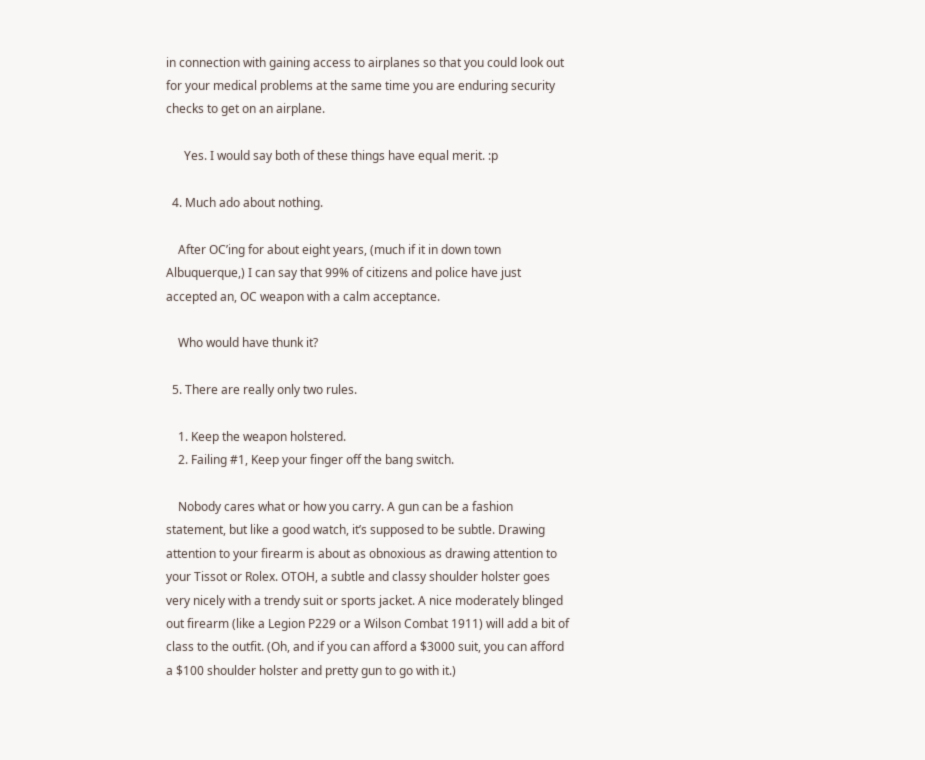in connection with gaining access to airplanes so that you could look out for your medical problems at the same time you are enduring security checks to get on an airplane.

      Yes. I would say both of these things have equal merit. :p

  4. Much ado about nothing.

    After OC’ing for about eight years, (much if it in down town Albuquerque,) I can say that 99% of citizens and police have just accepted an, OC weapon with a calm acceptance.

    Who would have thunk it?

  5. There are really only two rules.

    1. Keep the weapon holstered.
    2. Failing #1, Keep your finger off the bang switch.

    Nobody cares what or how you carry. A gun can be a fashion statement, but like a good watch, it’s supposed to be subtle. Drawing attention to your firearm is about as obnoxious as drawing attention to your Tissot or Rolex. OTOH, a subtle and classy shoulder holster goes very nicely with a trendy suit or sports jacket. A nice moderately blinged out firearm (like a Legion P229 or a Wilson Combat 1911) will add a bit of class to the outfit. (Oh, and if you can afford a $3000 suit, you can afford a $100 shoulder holster and pretty gun to go with it.)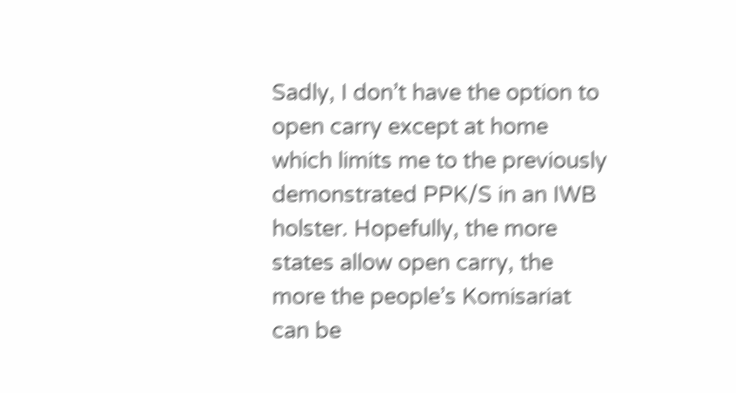Sadly, I don’t have the option to open carry except at home which limits me to the previously demonstrated PPK/S in an IWB holster. Hopefully, the more states allow open carry, the more the people’s Komisariat can be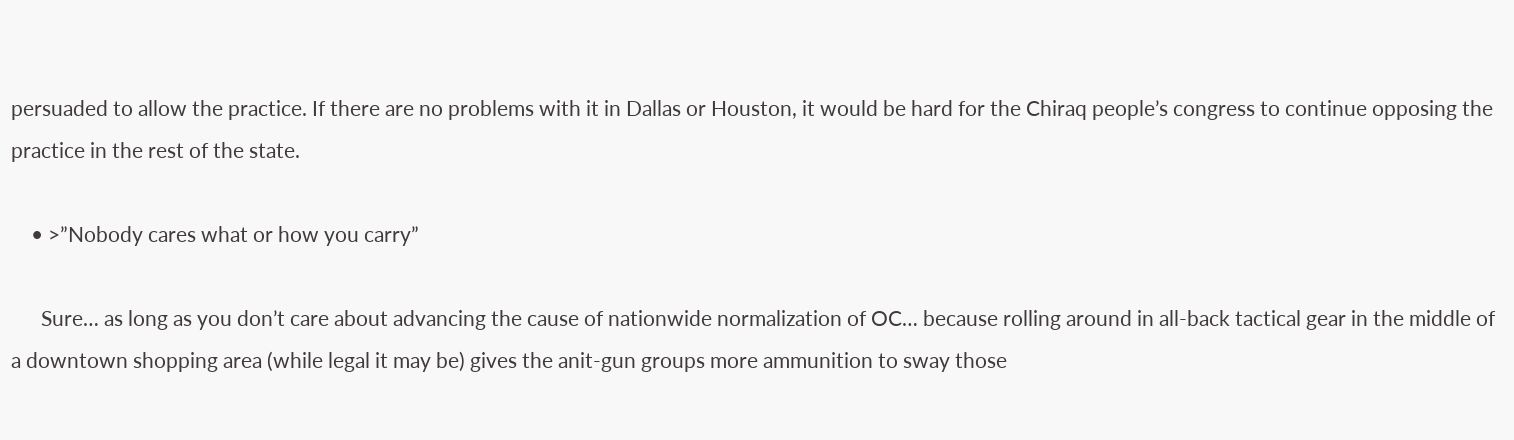persuaded to allow the practice. If there are no problems with it in Dallas or Houston, it would be hard for the Chiraq people’s congress to continue opposing the practice in the rest of the state.

    • >”Nobody cares what or how you carry”

      Sure… as long as you don’t care about advancing the cause of nationwide normalization of OC… because rolling around in all-back tactical gear in the middle of a downtown shopping area (while legal it may be) gives the anit-gun groups more ammunition to sway those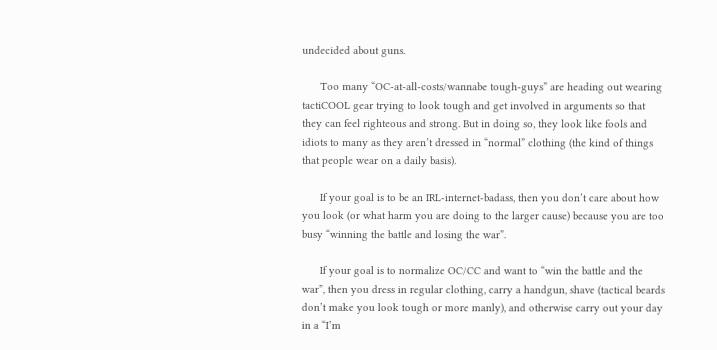undecided about guns.

      Too many “OC-at-all-costs/wannabe tough-guys” are heading out wearing tactiCOOL gear trying to look tough and get involved in arguments so that they can feel righteous and strong. But in doing so, they look like fools and idiots to many as they aren’t dressed in “normal” clothing (the kind of things that people wear on a daily basis).

      If your goal is to be an IRL-internet-badass, then you don’t care about how you look (or what harm you are doing to the larger cause) because you are too busy “winning the battle and losing the war”.

      If your goal is to normalize OC/CC and want to “win the battle and the war”, then you dress in regular clothing, carry a handgun, shave (tactical beards don’t make you look tough or more manly), and otherwise carry out your day in a “I’m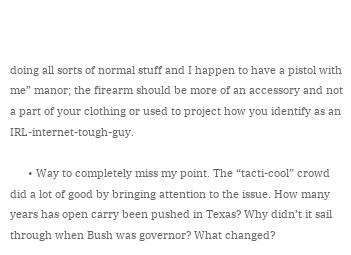doing all sorts of normal stuff and I happen to have a pistol with me” manor; the firearm should be more of an accessory and not a part of your clothing or used to project how you identify as an IRL-internet-tough-guy.

      • Way to completely miss my point. The “tacti-cool” crowd did a lot of good by bringing attention to the issue. How many years has open carry been pushed in Texas? Why didn’t it sail through when Bush was governor? What changed?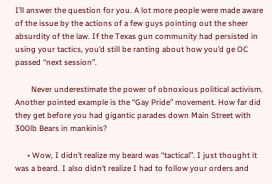I’ll answer the question for you. A lot more people were made aware of the issue by the actions of a few guys pointing out the sheer absurdity of the law. If the Texas gun community had persisted in using your tactics, you’d still be ranting about how you’d ge OC passed “next session”.

        Never underestimate the power of obnoxious political activism. Another pointed example is the “Gay Pride” movement. How far did they get before you had gigantic parades down Main Street with 300lb Bears in mankinis?

      • Wow, I didn’t realize my beard was “tactical”. I just thought it was a beard. I also didn’t realize I had to follow your orders and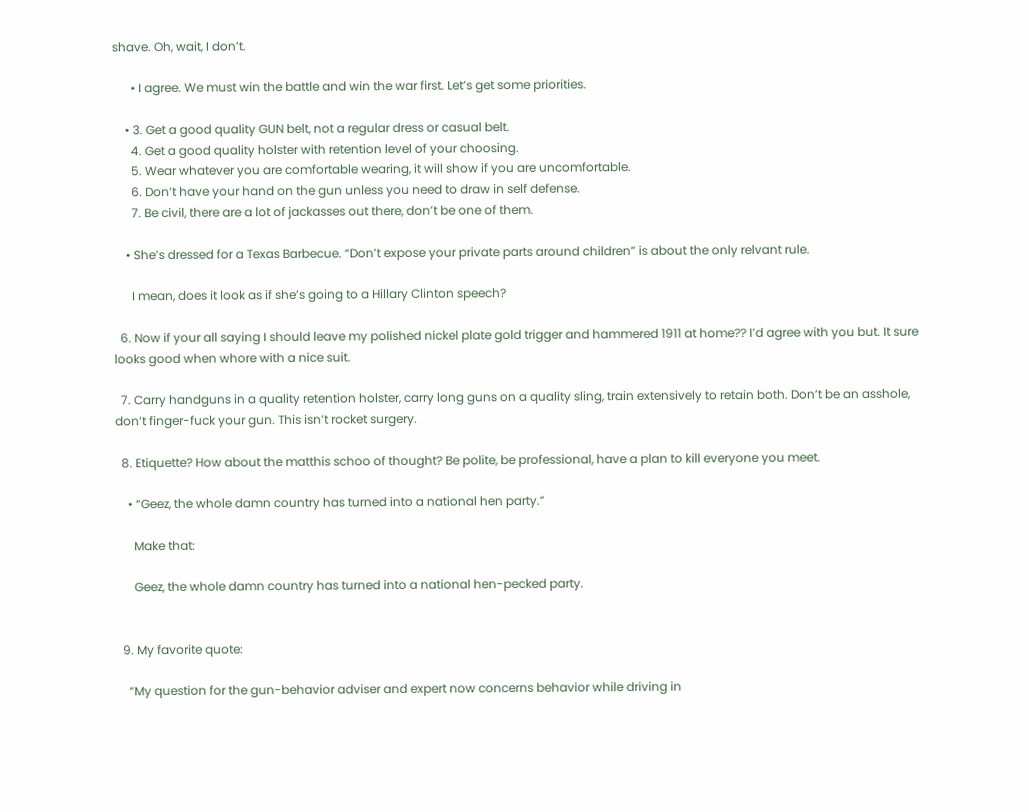shave. Oh, wait, I don’t.

      • I agree. We must win the battle and win the war first. Let’s get some priorities.

    • 3. Get a good quality GUN belt, not a regular dress or casual belt.
      4. Get a good quality holster with retention level of your choosing.
      5. Wear whatever you are comfortable wearing, it will show if you are uncomfortable.
      6. Don’t have your hand on the gun unless you need to draw in self defense.
      7. Be civil, there are a lot of jackasses out there, don’t be one of them.

    • She’s dressed for a Texas Barbecue. “Don’t expose your private parts around children” is about the only relvant rule.

      I mean, does it look as if she’s going to a Hillary Clinton speech?

  6. Now if your all saying I should leave my polished nickel plate gold trigger and hammered 1911 at home?? I’d agree with you but. It sure looks good when whore with a nice suit.

  7. Carry handguns in a quality retention holster, carry long guns on a quality sling, train extensively to retain both. Don’t be an asshole, don’t finger-fuck your gun. This isn’t rocket surgery.

  8. Etiquette? How about the matthis schoo of thought? Be polite, be professional, have a plan to kill everyone you meet.

    • “Geez, the whole damn country has turned into a national hen party.”

      Make that:

      Geez, the whole damn country has turned into a national hen-pecked party.


  9. My favorite quote:

    “My question for the gun-behavior adviser and expert now concerns behavior while driving in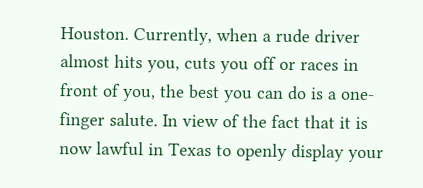Houston. Currently, when a rude driver almost hits you, cuts you off or races in front of you, the best you can do is a one-finger salute. In view of the fact that it is now lawful in Texas to openly display your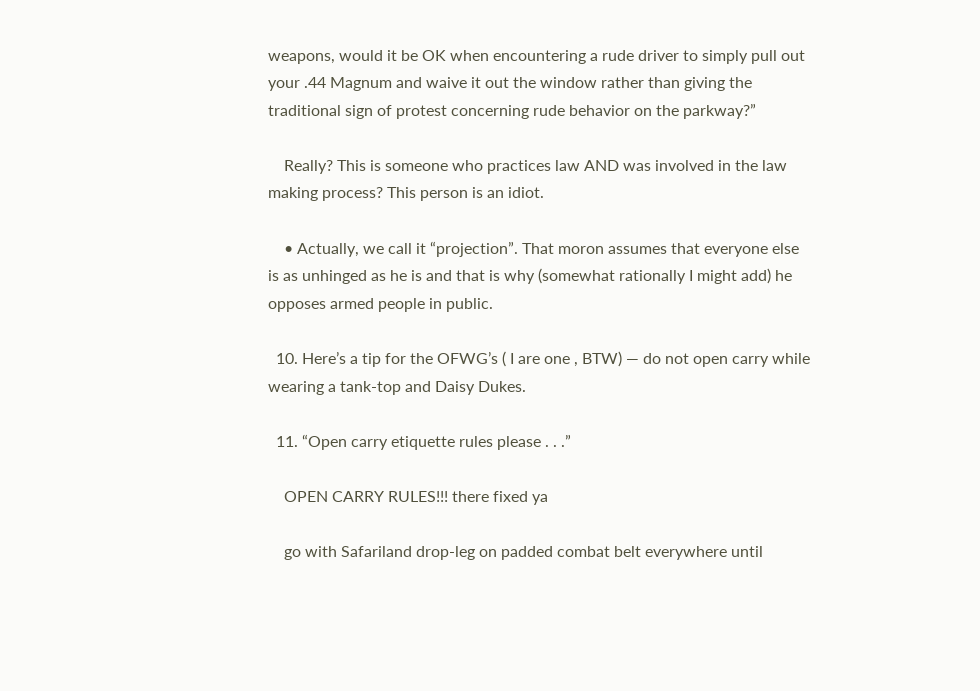weapons, would it be OK when encountering a rude driver to simply pull out your .44 Magnum and waive it out the window rather than giving the traditional sign of protest concerning rude behavior on the parkway?”

    Really? This is someone who practices law AND was involved in the law making process? This person is an idiot.

    • Actually, we call it “projection”. That moron assumes that everyone else is as unhinged as he is and that is why (somewhat rationally I might add) he opposes armed people in public.

  10. Here’s a tip for the OFWG’s ( I are one , BTW) — do not open carry while wearing a tank-top and Daisy Dukes.

  11. “Open carry etiquette rules please . . .”

    OPEN CARRY RULES!!! there fixed ya

    go with Safariland drop-leg on padded combat belt everywhere until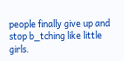people finally give up and stop b_tching like little girls.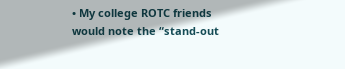• My college ROTC friends would note the “stand-out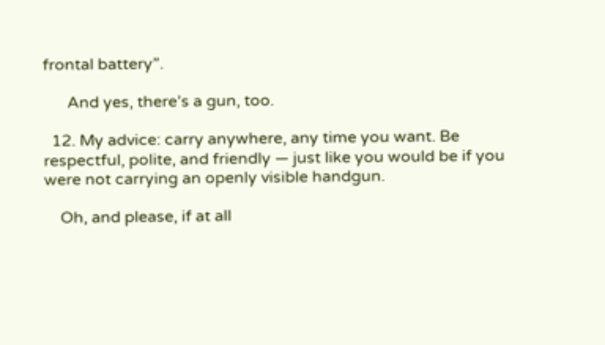frontal battery”.

      And yes, there’s a gun, too.

  12. My advice: carry anywhere, any time you want. Be respectful, polite, and friendly — just like you would be if you were not carrying an openly visible handgun.

    Oh, and please, if at all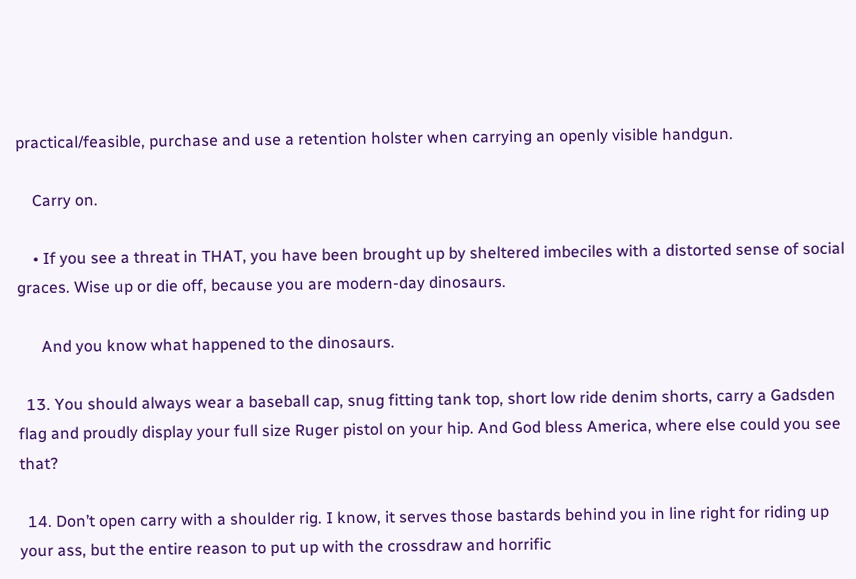practical/feasible, purchase and use a retention holster when carrying an openly visible handgun.

    Carry on.

    • If you see a threat in THAT, you have been brought up by sheltered imbeciles with a distorted sense of social graces. Wise up or die off, because you are modern-day dinosaurs.

      And you know what happened to the dinosaurs.

  13. You should always wear a baseball cap, snug fitting tank top, short low ride denim shorts, carry a Gadsden flag and proudly display your full size Ruger pistol on your hip. And God bless America, where else could you see that?

  14. Don’t open carry with a shoulder rig. I know, it serves those bastards behind you in line right for riding up your ass, but the entire reason to put up with the crossdraw and horrific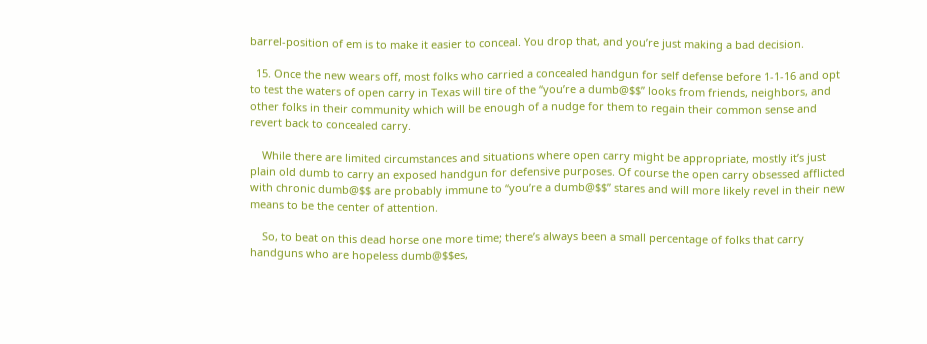barrel-position of em is to make it easier to conceal. You drop that, and you’re just making a bad decision.

  15. Once the new wears off, most folks who carried a concealed handgun for self defense before 1-1-16 and opt to test the waters of open carry in Texas will tire of the “you’re a dumb@$$” looks from friends, neighbors, and other folks in their community which will be enough of a nudge for them to regain their common sense and revert back to concealed carry.

    While there are limited circumstances and situations where open carry might be appropriate, mostly it’s just plain old dumb to carry an exposed handgun for defensive purposes. Of course the open carry obsessed afflicted with chronic dumb@$$ are probably immune to “you’re a dumb@$$” stares and will more likely revel in their new means to be the center of attention.

    So, to beat on this dead horse one more time; there’s always been a small percentage of folks that carry handguns who are hopeless dumb@$$es,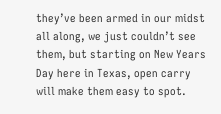they’ve been armed in our midst all along, we just couldn’t see them, but starting on New Years Day here in Texas, open carry will make them easy to spot.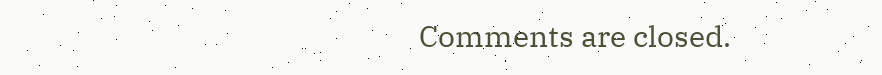Comments are closed.